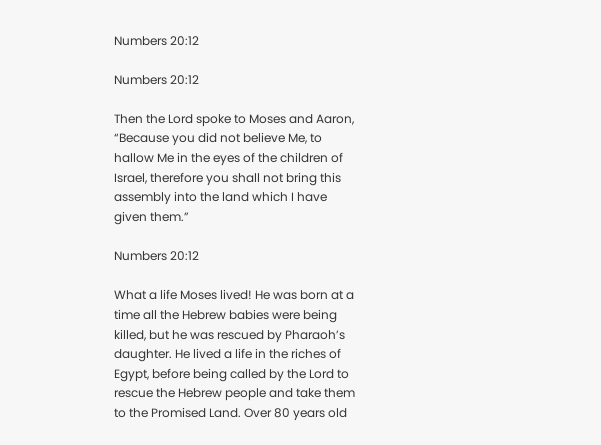Numbers 20:12

Numbers 20:12

Then the Lord spoke to Moses and Aaron, “Because you did not believe Me, to hallow Me in the eyes of the children of Israel, therefore you shall not bring this assembly into the land which I have given them.”

Numbers 20:12

What a life Moses lived! He was born at a time all the Hebrew babies were being killed, but he was rescued by Pharaoh’s daughter. He lived a life in the riches of Egypt, before being called by the Lord to rescue the Hebrew people and take them to the Promised Land. Over 80 years old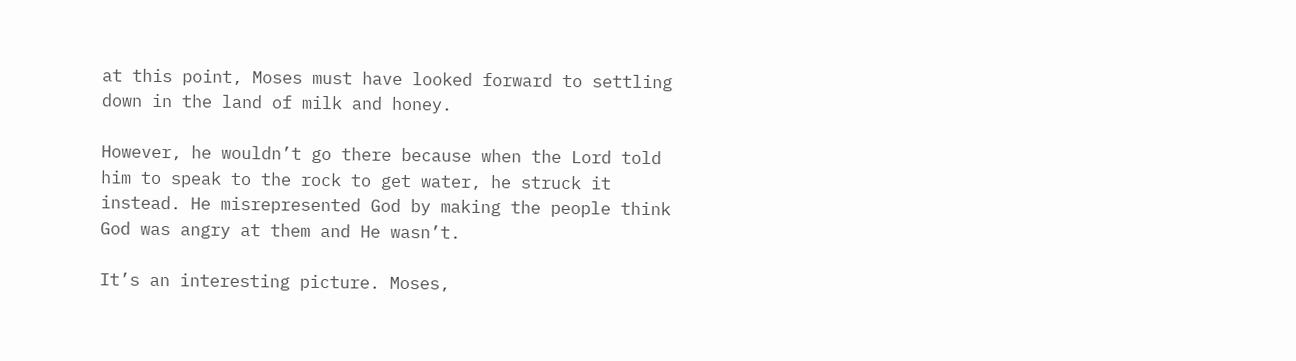at this point, Moses must have looked forward to settling down in the land of milk and honey.

However, he wouldn’t go there because when the Lord told him to speak to the rock to get water, he struck it instead. He misrepresented God by making the people think God was angry at them and He wasn’t.

It’s an interesting picture. Moses,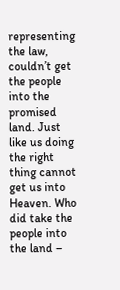representing the law, couldn’t get the people into the promised land. Just like us doing the right thing cannot get us into Heaven. Who did take the people into the land –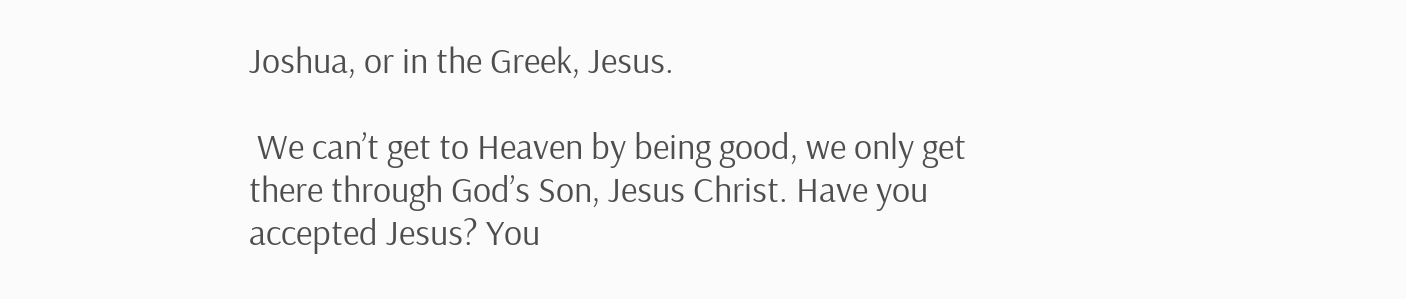Joshua, or in the Greek, Jesus.

 We can’t get to Heaven by being good, we only get there through God’s Son, Jesus Christ. Have you accepted Jesus? You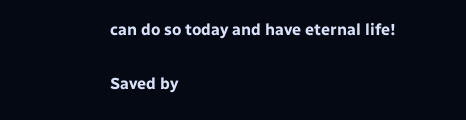can do so today and have eternal life!

Saved by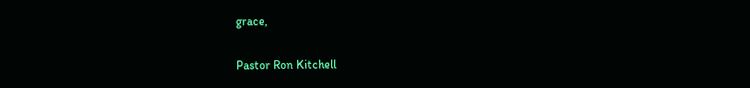grace,

Pastor Ron Kitchell